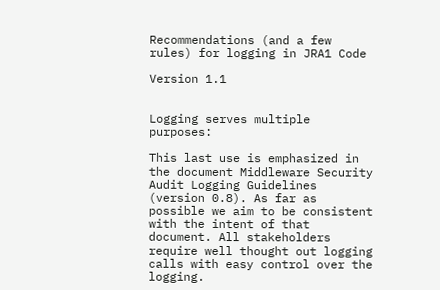Recommendations (and a few rules) for logging in JRA1 Code

Version 1.1


Logging serves multiple purposes:

This last use is emphasized in the document Middleware Security Audit Logging Guidelines (version 0.8). As far as possible we aim to be consistent with the intent of that document. All stakeholders require well thought out logging calls with easy control over the logging.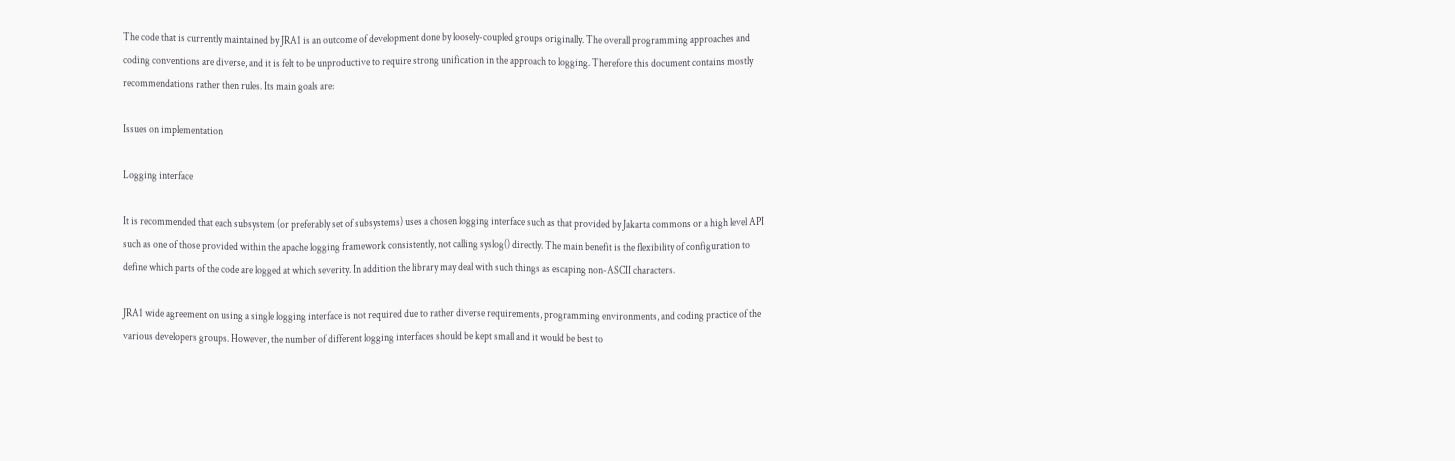The code that is currently maintained by JRA1 is an outcome of development done by loosely-coupled groups originally. The overall programming approaches and coding conventions are diverse, and it is felt to be unproductive to require strong unification in the approach to logging. Therefore this document contains mostly recommendations rather then rules. Its main goals are:

Issues on implementation

Logging interface

It is recommended that each subsystem (or preferably set of subsystems) uses a chosen logging interface such as that provided by Jakarta commons or a high level API such as one of those provided within the apache logging framework consistently, not calling syslog() directly. The main benefit is the flexibility of configuration to define which parts of the code are logged at which severity. In addition the library may deal with such things as escaping non-ASCII characters.

JRA1 wide agreement on using a single logging interface is not required due to rather diverse requirements, programming environments, and coding practice of the various developers groups. However, the number of different logging interfaces should be kept small and it would be best to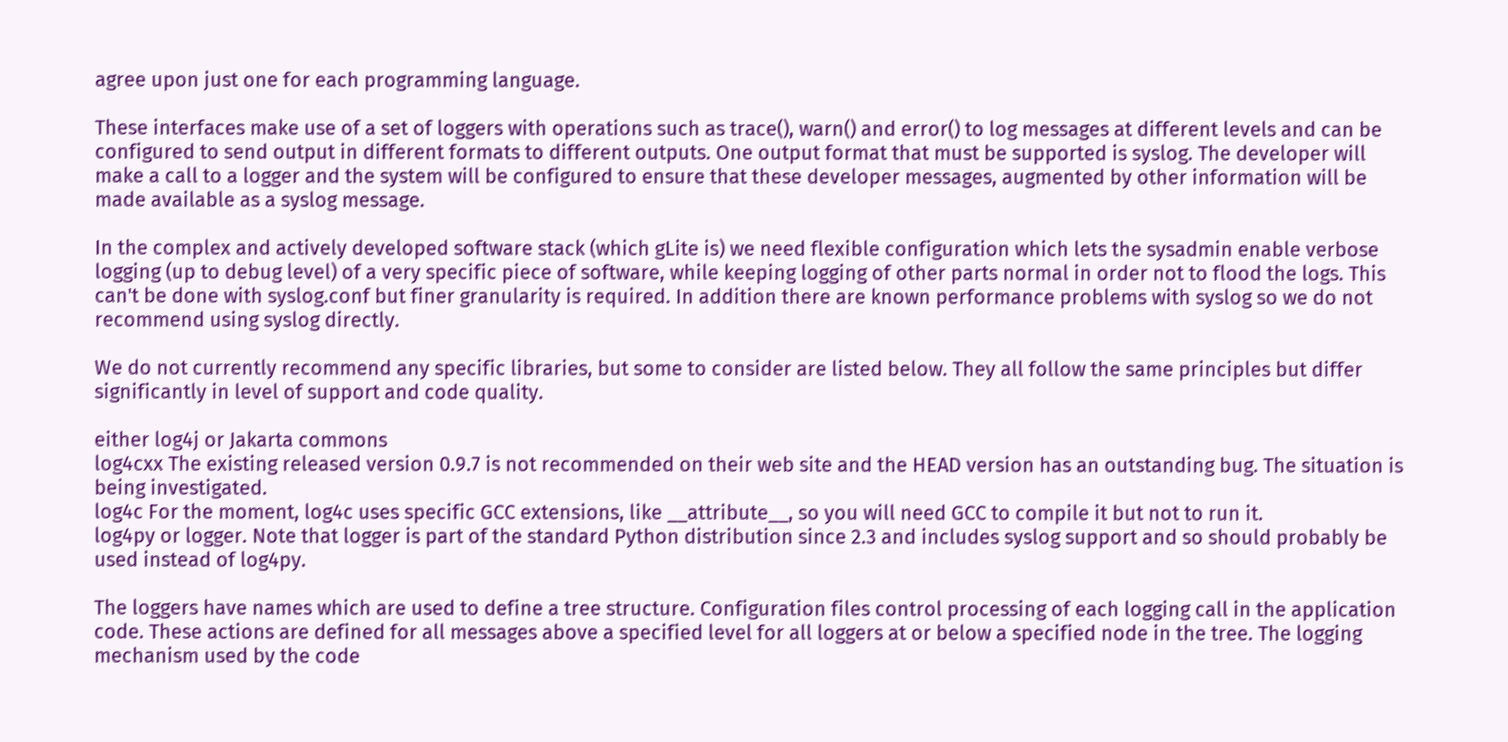agree upon just one for each programming language.

These interfaces make use of a set of loggers with operations such as trace(), warn() and error() to log messages at different levels and can be configured to send output in different formats to different outputs. One output format that must be supported is syslog. The developer will make a call to a logger and the system will be configured to ensure that these developer messages, augmented by other information will be made available as a syslog message.

In the complex and actively developed software stack (which gLite is) we need flexible configuration which lets the sysadmin enable verbose logging (up to debug level) of a very specific piece of software, while keeping logging of other parts normal in order not to flood the logs. This can't be done with syslog.conf but finer granularity is required. In addition there are known performance problems with syslog so we do not recommend using syslog directly.

We do not currently recommend any specific libraries, but some to consider are listed below. They all follow the same principles but differ significantly in level of support and code quality.

either log4j or Jakarta commons
log4cxx The existing released version 0.9.7 is not recommended on their web site and the HEAD version has an outstanding bug. The situation is being investigated.
log4c For the moment, log4c uses specific GCC extensions, like __attribute__, so you will need GCC to compile it but not to run it.
log4py or logger. Note that logger is part of the standard Python distribution since 2.3 and includes syslog support and so should probably be used instead of log4py.

The loggers have names which are used to define a tree structure. Configuration files control processing of each logging call in the application code. These actions are defined for all messages above a specified level for all loggers at or below a specified node in the tree. The logging mechanism used by the code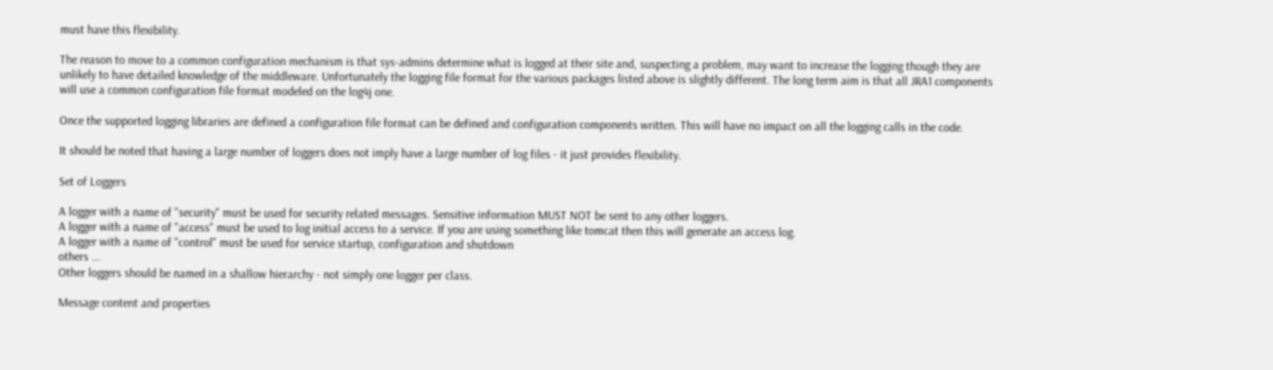must have this flexibility.

The reason to move to a common configuration mechanism is that sys-admins determine what is logged at their site and, suspecting a problem, may want to increase the logging though they are unlikely to have detailed knowledge of the middleware. Unfortunately the logging file format for the various packages listed above is slightly different. The long term aim is that all JRA1 components will use a common configuration file format modeled on the log4j one.

Once the supported logging libraries are defined a configuration file format can be defined and configuration components written. This will have no impact on all the logging calls in the code.

It should be noted that having a large number of loggers does not imply have a large number of log files - it just provides flexibility.

Set of Loggers

A logger with a name of "security" must be used for security related messages. Sensitive information MUST NOT be sent to any other loggers.
A logger with a name of "access" must be used to log initial access to a service. If you are using something like tomcat then this will generate an access log.
A logger with a name of "control" must be used for service startup, configuration and shutdown
others ...
Other loggers should be named in a shallow hierarchy - not simply one logger per class.

Message content and properties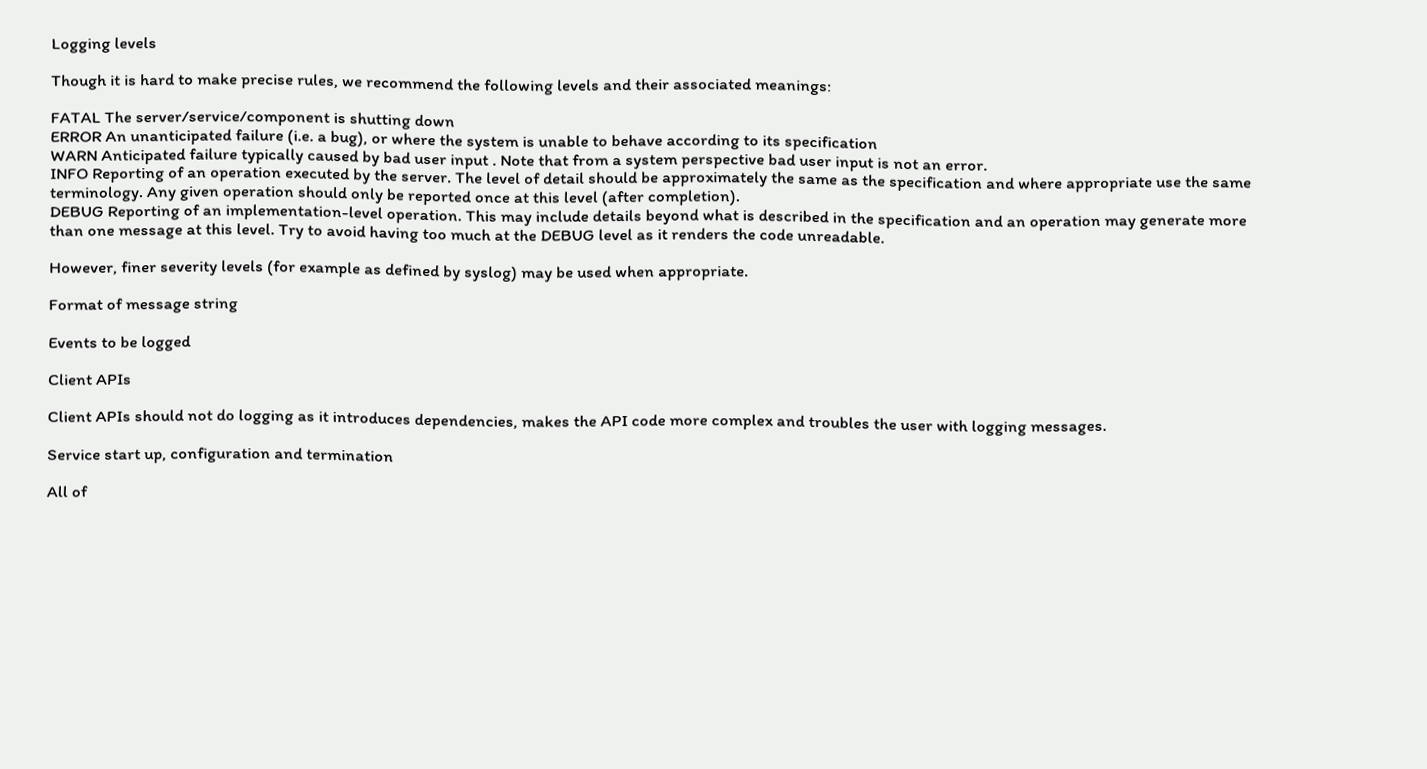Logging levels

Though it is hard to make precise rules, we recommend the following levels and their associated meanings:

FATAL The server/service/component is shutting down
ERROR An unanticipated failure (i.e. a bug), or where the system is unable to behave according to its specification
WARN Anticipated failure typically caused by bad user input . Note that from a system perspective bad user input is not an error.
INFO Reporting of an operation executed by the server. The level of detail should be approximately the same as the specification and where appropriate use the same terminology. Any given operation should only be reported once at this level (after completion).
DEBUG Reporting of an implementation-level operation. This may include details beyond what is described in the specification and an operation may generate more than one message at this level. Try to avoid having too much at the DEBUG level as it renders the code unreadable.

However, finer severity levels (for example as defined by syslog) may be used when appropriate.

Format of message string

Events to be logged

Client APIs

Client APIs should not do logging as it introduces dependencies, makes the API code more complex and troubles the user with logging messages.

Service start up, configuration and termination

All of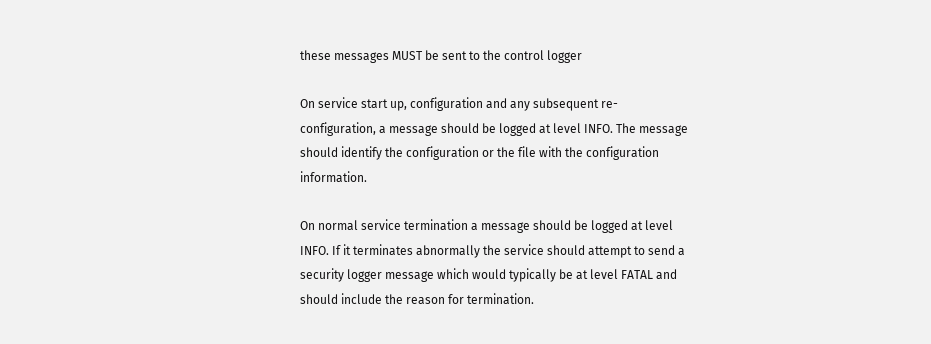these messages MUST be sent to the control logger

On service start up, configuration and any subsequent re-configuration, a message should be logged at level INFO. The message should identify the configuration or the file with the configuration information.

On normal service termination a message should be logged at level INFO. If it terminates abnormally the service should attempt to send a security logger message which would typically be at level FATAL and should include the reason for termination.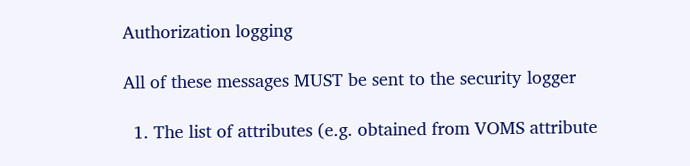Authorization logging

All of these messages MUST be sent to the security logger

  1. The list of attributes (e.g. obtained from VOMS attribute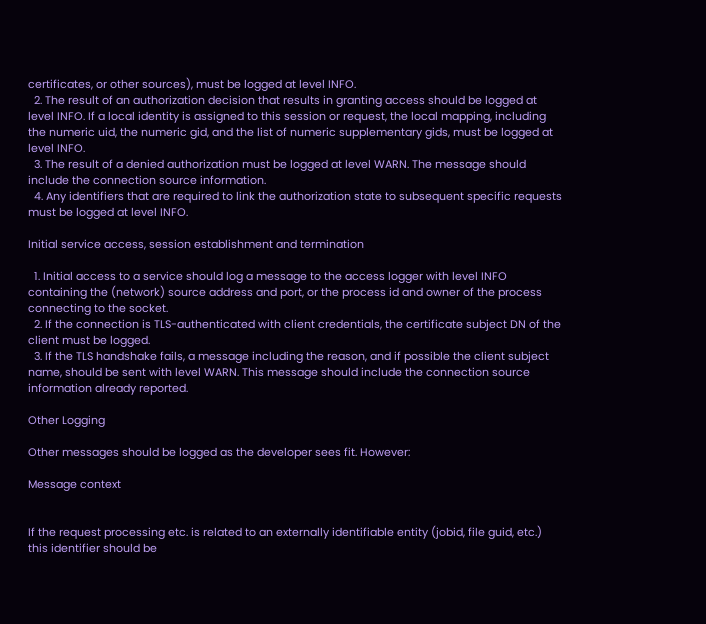certificates, or other sources), must be logged at level INFO.
  2. The result of an authorization decision that results in granting access should be logged at level INFO. If a local identity is assigned to this session or request, the local mapping, including the numeric uid, the numeric gid, and the list of numeric supplementary gids, must be logged at level INFO.
  3. The result of a denied authorization must be logged at level WARN. The message should include the connection source information.
  4. Any identifiers that are required to link the authorization state to subsequent specific requests must be logged at level INFO.

Initial service access, session establishment and termination

  1. Initial access to a service should log a message to the access logger with level INFO containing the (network) source address and port, or the process id and owner of the process connecting to the socket.
  2. If the connection is TLS-authenticated with client credentials, the certificate subject DN of the client must be logged.
  3. If the TLS handshake fails, a message including the reason, and if possible the client subject name, should be sent with level WARN. This message should include the connection source information already reported.

Other Logging

Other messages should be logged as the developer sees fit. However:

Message context


If the request processing etc. is related to an externally identifiable entity (jobid, file guid, etc.) this identifier should be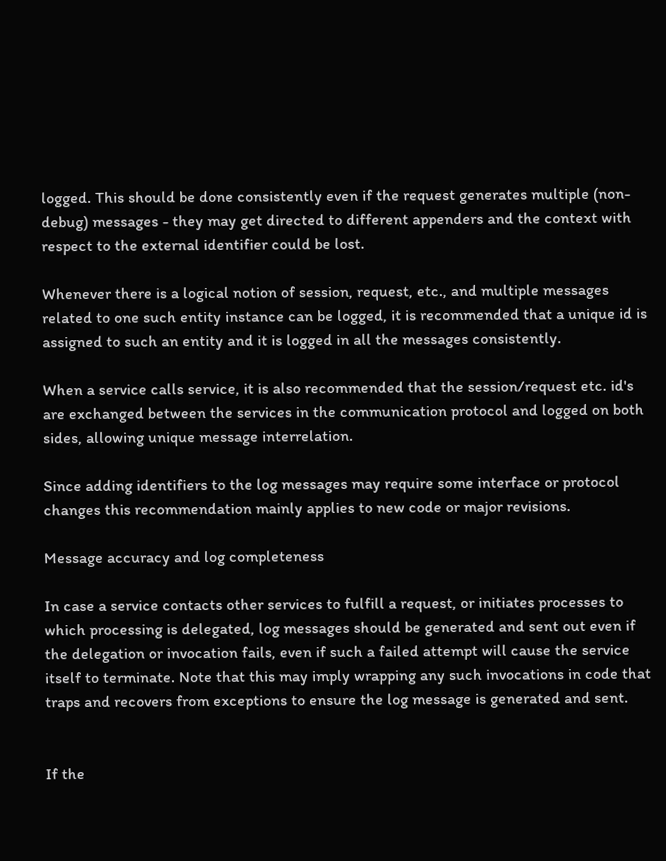logged. This should be done consistently even if the request generates multiple (non-debug) messages - they may get directed to different appenders and the context with respect to the external identifier could be lost.

Whenever there is a logical notion of session, request, etc., and multiple messages related to one such entity instance can be logged, it is recommended that a unique id is assigned to such an entity and it is logged in all the messages consistently.

When a service calls service, it is also recommended that the session/request etc. id's are exchanged between the services in the communication protocol and logged on both sides, allowing unique message interrelation.

Since adding identifiers to the log messages may require some interface or protocol changes this recommendation mainly applies to new code or major revisions.

Message accuracy and log completeness

In case a service contacts other services to fulfill a request, or initiates processes to which processing is delegated, log messages should be generated and sent out even if the delegation or invocation fails, even if such a failed attempt will cause the service itself to terminate. Note that this may imply wrapping any such invocations in code that traps and recovers from exceptions to ensure the log message is generated and sent.


If the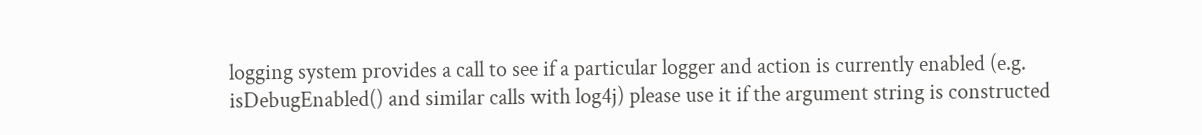logging system provides a call to see if a particular logger and action is currently enabled (e.g. isDebugEnabled() and similar calls with log4j) please use it if the argument string is constructed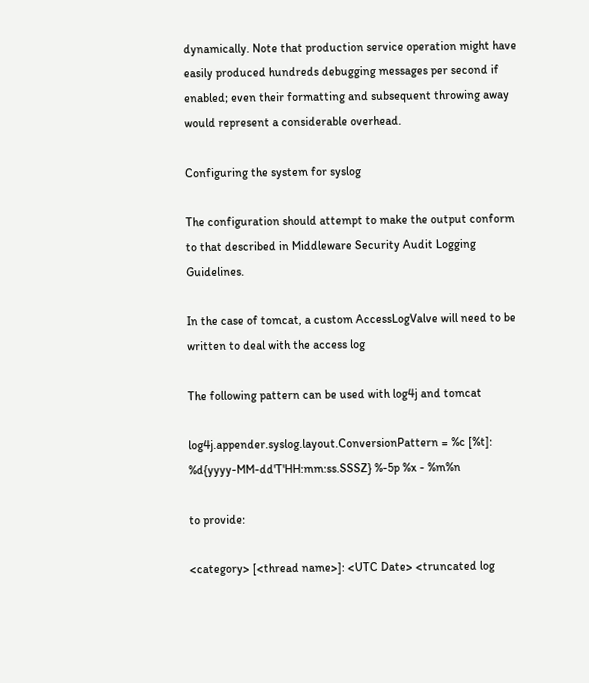dynamically. Note that production service operation might have easily produced hundreds debugging messages per second if enabled; even their formatting and subsequent throwing away would represent a considerable overhead.

Configuring the system for syslog

The configuration should attempt to make the output conform to that described in Middleware Security Audit Logging Guidelines.

In the case of tomcat, a custom AccessLogValve will need to be written to deal with the access log

The following pattern can be used with log4j and tomcat

log4j.appender.syslog.layout.ConversionPattern = %c [%t]: %d{yyyy-MM-dd'T'HH:mm:ss.SSSZ} %-5p %x - %m%n

to provide:

<category> [<thread name>]: <UTC Date> <truncated log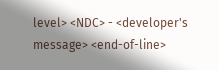level> <NDC> - <developer's message> <end-of-line>